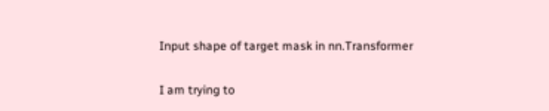Input shape of target mask in nn.Transformer

I am trying to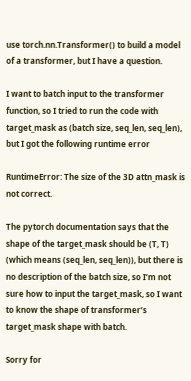use torch.nn.Transformer() to build a model of a transformer, but I have a question.

I want to batch input to the transformer function, so I tried to run the code with target_mask as (batch size, seq_len, seq_len), but I got the following runtime error

RuntimeError: The size of the 3D attn_mask is not correct.

The pytorch documentation says that the shape of the target_mask should be (T, T) (which means (seq_len, seq_len)), but there is no description of the batch size, so I’m not sure how to input the target_mask, so I want to know the shape of transformer’s target_mask shape with batch.

Sorry for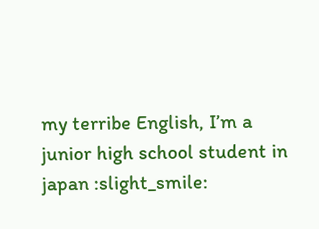my terribe English, I’m a junior high school student in japan :slight_smile: